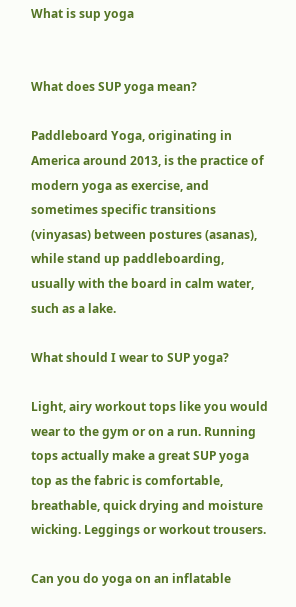What is sup yoga


What does SUP yoga mean?

Paddleboard Yoga, originating in America around 2013, is the practice of modern yoga as exercise, and sometimes specific transitions (vinyasas) between postures (asanas), while stand up paddleboarding, usually with the board in calm water, such as a lake.

What should I wear to SUP yoga?

Light, airy workout tops like you would wear to the gym or on a run. Running tops actually make a great SUP yoga top as the fabric is comfortable, breathable, quick drying and moisture wicking. Leggings or workout trousers.

Can you do yoga on an inflatable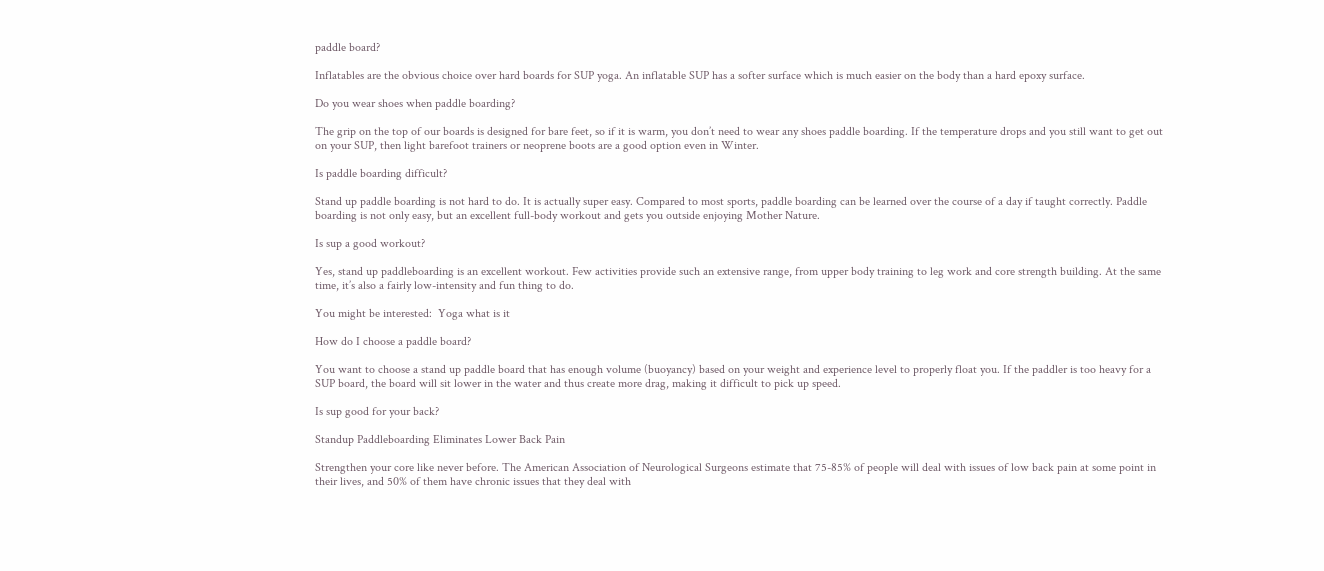paddle board?

Inflatables are the obvious choice over hard boards for SUP yoga. An inflatable SUP has a softer surface which is much easier on the body than a hard epoxy surface.

Do you wear shoes when paddle boarding?

The grip on the top of our boards is designed for bare feet, so if it is warm, you don’t need to wear any shoes paddle boarding. If the temperature drops and you still want to get out on your SUP, then light barefoot trainers or neoprene boots are a good option even in Winter.

Is paddle boarding difficult?

Stand up paddle boarding is not hard to do. It is actually super easy. Compared to most sports, paddle boarding can be learned over the course of a day if taught correctly. Paddle boarding is not only easy, but an excellent full-body workout and gets you outside enjoying Mother Nature.

Is sup a good workout?

Yes, stand up paddleboarding is an excellent workout. Few activities provide such an extensive range, from upper body training to leg work and core strength building. At the same time, it’s also a fairly low-intensity and fun thing to do.

You might be interested:  Yoga what is it

How do I choose a paddle board?

You want to choose a stand up paddle board that has enough volume (buoyancy) based on your weight and experience level to properly float you. If the paddler is too heavy for a SUP board, the board will sit lower in the water and thus create more drag, making it difficult to pick up speed.

Is sup good for your back?

Standup Paddleboarding Eliminates Lower Back Pain

Strengthen your core like never before. The American Association of Neurological Surgeons estimate that 75-85% of people will deal with issues of low back pain at some point in their lives, and 50% of them have chronic issues that they deal with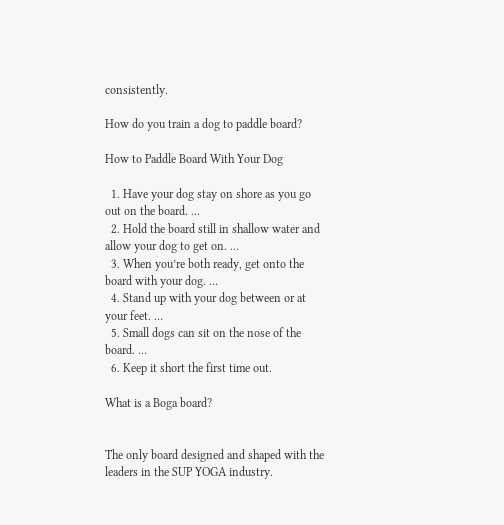consistently.

How do you train a dog to paddle board?

How to Paddle Board With Your Dog

  1. Have your dog stay on shore as you go out on the board. …
  2. Hold the board still in shallow water and allow your dog to get on. …
  3. When you’re both ready, get onto the board with your dog. …
  4. Stand up with your dog between or at your feet. …
  5. Small dogs can sit on the nose of the board. …
  6. Keep it short the first time out.

What is a Boga board?


The only board designed and shaped with the leaders in the SUP YOGA industry.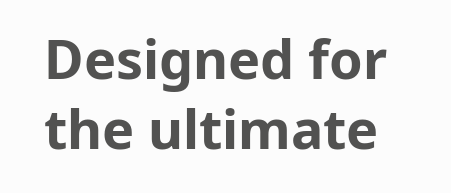Designed for the ultimate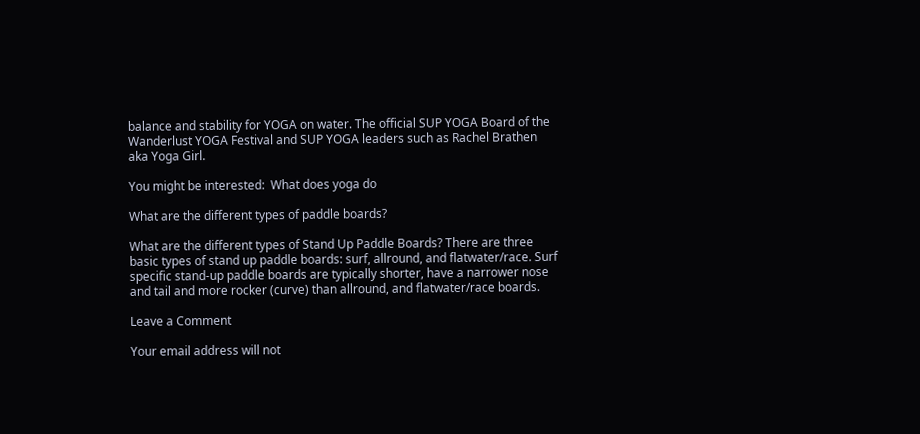balance and stability for YOGA on water. The official SUP YOGA Board of the Wanderlust YOGA Festival and SUP YOGA leaders such as Rachel Brathen aka Yoga Girl.

You might be interested:  What does yoga do

What are the different types of paddle boards?

What are the different types of Stand Up Paddle Boards? There are three basic types of stand up paddle boards: surf, allround, and flatwater/race. Surf specific stand-up paddle boards are typically shorter, have a narrower nose and tail and more rocker (curve) than allround, and flatwater/race boards.

Leave a Comment

Your email address will not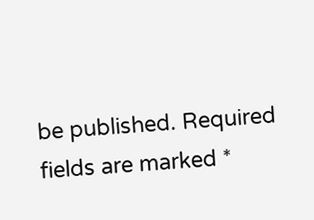be published. Required fields are marked *